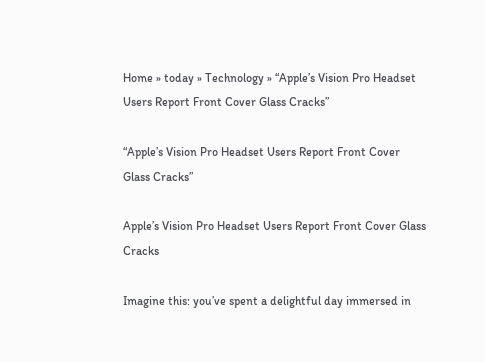Home » today » Technology » “Apple’s Vision Pro Headset Users Report Front Cover Glass Cracks”

“Apple’s Vision Pro Headset Users Report Front Cover Glass Cracks”

Apple’s Vision Pro Headset Users Report Front Cover Glass Cracks

Imagine this: you’ve spent a delightful day immersed in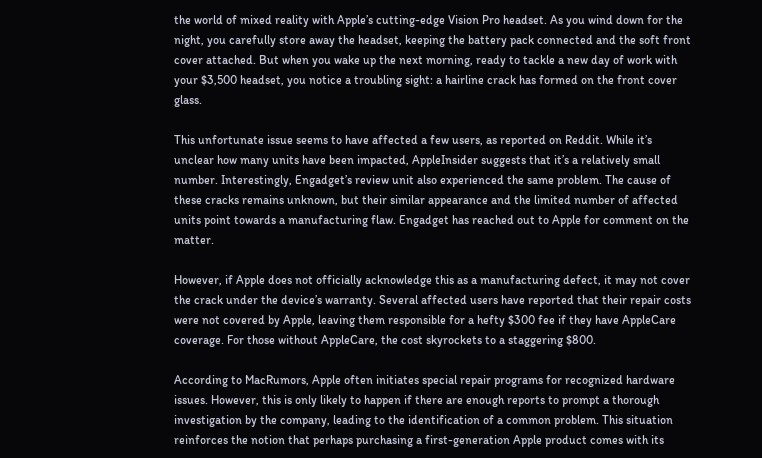the world of mixed reality with Apple’s cutting-edge Vision Pro headset. As you wind down for the night, you carefully store away the headset, keeping the battery pack connected and the soft front cover attached. But when you wake up the next morning, ready to tackle a new day of work with your $3,500 headset, you notice a troubling sight: a hairline crack has formed on the front cover glass.

This unfortunate issue seems to have affected a few users, as reported on Reddit. While it’s unclear how many units have been impacted, AppleInsider suggests that it’s a relatively small number. Interestingly, Engadget’s review unit also experienced the same problem. The cause of these cracks remains unknown, but their similar appearance and the limited number of affected units point towards a manufacturing flaw. Engadget has reached out to Apple for comment on the matter.

However, if Apple does not officially acknowledge this as a manufacturing defect, it may not cover the crack under the device’s warranty. Several affected users have reported that their repair costs were not covered by Apple, leaving them responsible for a hefty $300 fee if they have AppleCare coverage. For those without AppleCare, the cost skyrockets to a staggering $800.

According to MacRumors, Apple often initiates special repair programs for recognized hardware issues. However, this is only likely to happen if there are enough reports to prompt a thorough investigation by the company, leading to the identification of a common problem. This situation reinforces the notion that perhaps purchasing a first-generation Apple product comes with its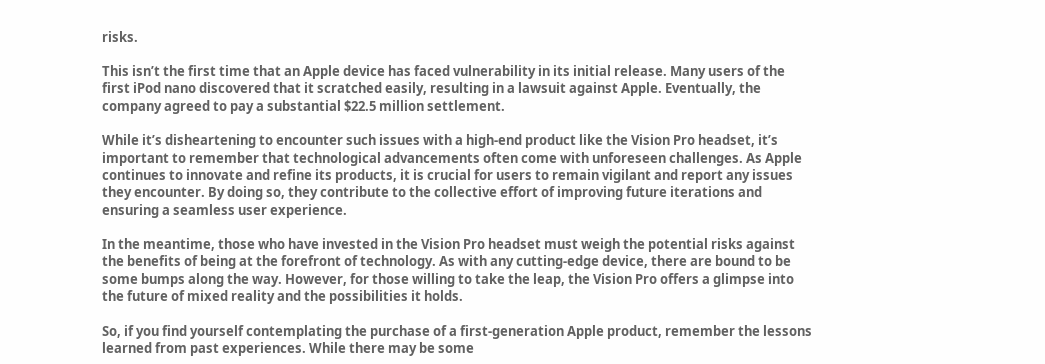risks.

This isn’t the first time that an Apple device has faced vulnerability in its initial release. Many users of the first iPod nano discovered that it scratched easily, resulting in a lawsuit against Apple. Eventually, the company agreed to pay a substantial $22.5 million settlement.

While it’s disheartening to encounter such issues with a high-end product like the Vision Pro headset, it’s important to remember that technological advancements often come with unforeseen challenges. As Apple continues to innovate and refine its products, it is crucial for users to remain vigilant and report any issues they encounter. By doing so, they contribute to the collective effort of improving future iterations and ensuring a seamless user experience.

In the meantime, those who have invested in the Vision Pro headset must weigh the potential risks against the benefits of being at the forefront of technology. As with any cutting-edge device, there are bound to be some bumps along the way. However, for those willing to take the leap, the Vision Pro offers a glimpse into the future of mixed reality and the possibilities it holds.

So, if you find yourself contemplating the purchase of a first-generation Apple product, remember the lessons learned from past experiences. While there may be some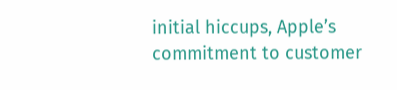initial hiccups, Apple’s commitment to customer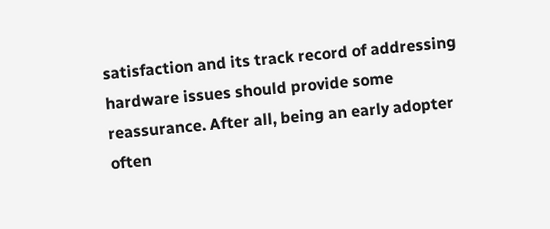satisfaction and its track record of addressing hardware issues should provide some reassurance. After all, being an early adopter often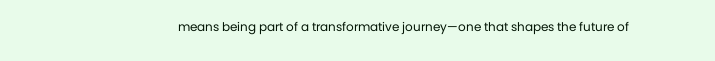means being part of a transformative journey—one that shapes the future of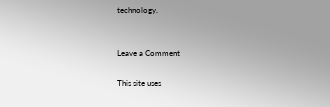technology.


Leave a Comment

This site uses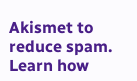Akismet to reduce spam. Learn how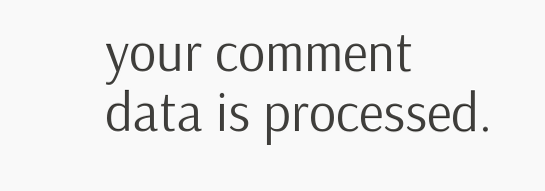your comment data is processed.